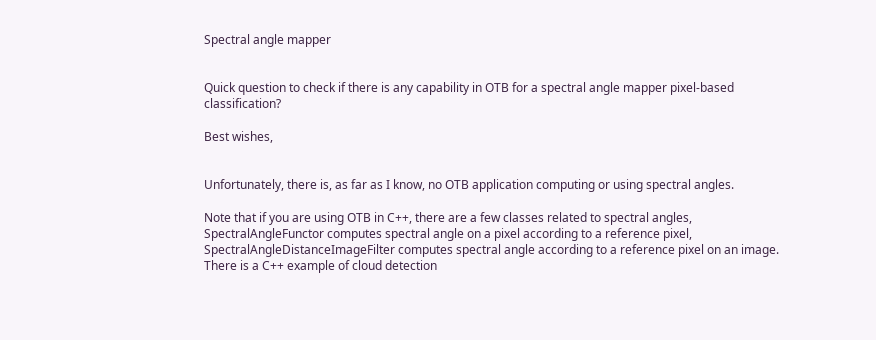Spectral angle mapper


Quick question to check if there is any capability in OTB for a spectral angle mapper pixel-based classification?

Best wishes,


Unfortunately, there is, as far as I know, no OTB application computing or using spectral angles.

Note that if you are using OTB in C++, there are a few classes related to spectral angles, SpectralAngleFunctor computes spectral angle on a pixel according to a reference pixel, SpectralAngleDistanceImageFilter computes spectral angle according to a reference pixel on an image. There is a C++ example of cloud detection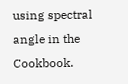using spectral angle in the Cookbook.